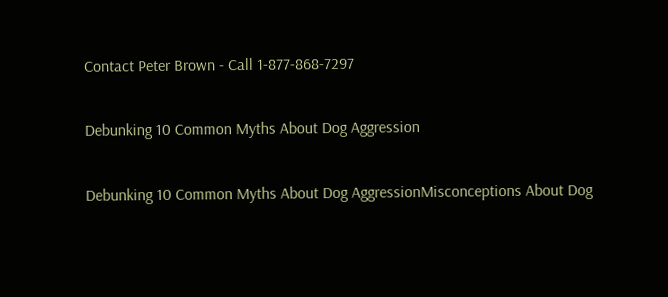Contact Peter Brown - Call 1-877-868-7297

Debunking 10 Common Myths About Dog Aggression

Debunking 10 Common Myths About Dog AggressionMisconceptions About Dog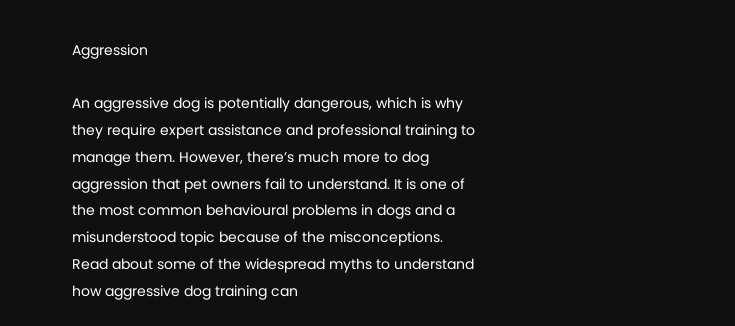Aggression

An aggressive dog is potentially dangerous, which is why they require expert assistance and professional training to manage them. However, there’s much more to dog aggression that pet owners fail to understand. It is one of the most common behavioural problems in dogs and a misunderstood topic because of the misconceptions. Read about some of the widespread myths to understand how aggressive dog training can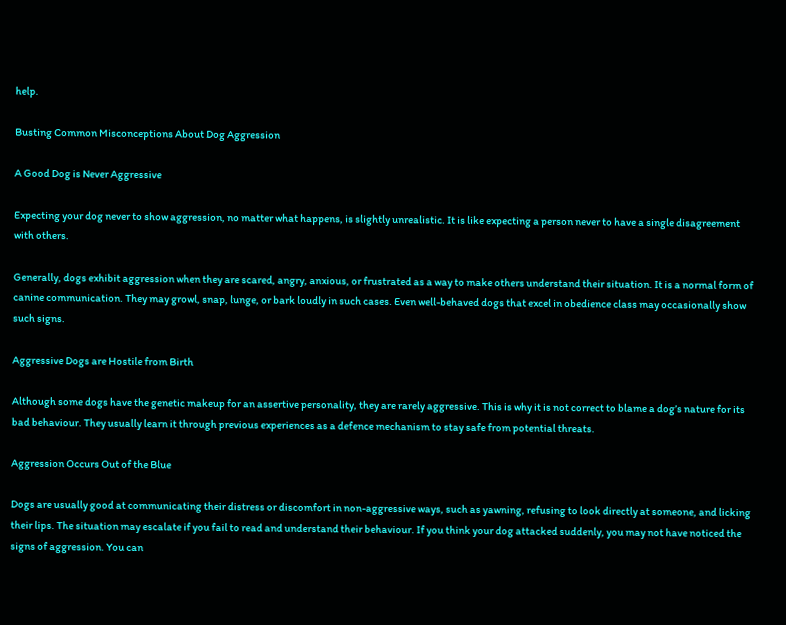help.

Busting Common Misconceptions About Dog Aggression

A Good Dog is Never Aggressive

Expecting your dog never to show aggression, no matter what happens, is slightly unrealistic. It is like expecting a person never to have a single disagreement with others.

Generally, dogs exhibit aggression when they are scared, angry, anxious, or frustrated as a way to make others understand their situation. It is a normal form of canine communication. They may growl, snap, lunge, or bark loudly in such cases. Even well-behaved dogs that excel in obedience class may occasionally show such signs.

Aggressive Dogs are Hostile from Birth

Although some dogs have the genetic makeup for an assertive personality, they are rarely aggressive. This is why it is not correct to blame a dog’s nature for its bad behaviour. They usually learn it through previous experiences as a defence mechanism to stay safe from potential threats.

Aggression Occurs Out of the Blue

Dogs are usually good at communicating their distress or discomfort in non-aggressive ways, such as yawning, refusing to look directly at someone, and licking their lips. The situation may escalate if you fail to read and understand their behaviour. If you think your dog attacked suddenly, you may not have noticed the signs of aggression. You can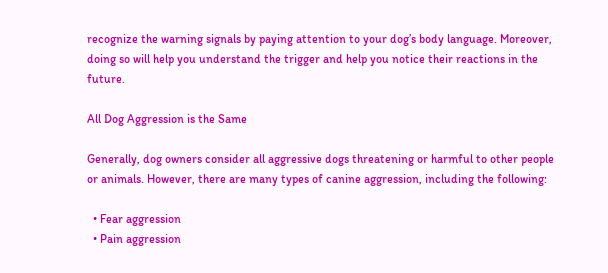recognize the warning signals by paying attention to your dog’s body language. Moreover, doing so will help you understand the trigger and help you notice their reactions in the future.

All Dog Aggression is the Same

Generally, dog owners consider all aggressive dogs threatening or harmful to other people or animals. However, there are many types of canine aggression, including the following:

  • Fear aggression
  • Pain aggression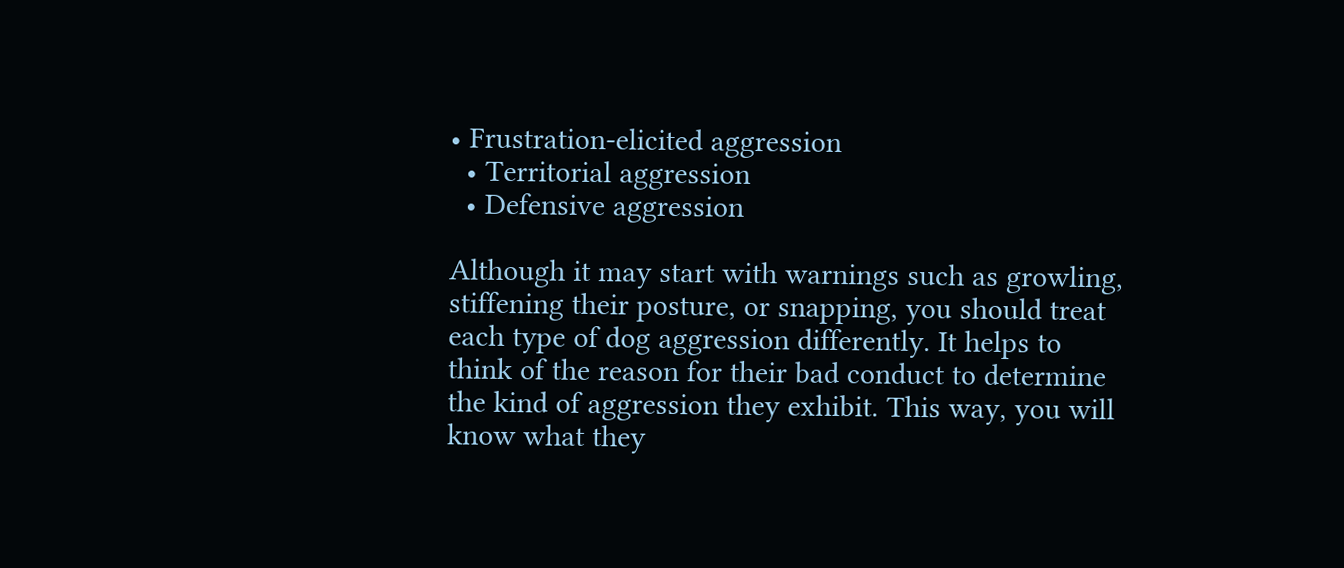• Frustration-elicited aggression
  • Territorial aggression
  • Defensive aggression

Although it may start with warnings such as growling, stiffening their posture, or snapping, you should treat each type of dog aggression differently. It helps to think of the reason for their bad conduct to determine the kind of aggression they exhibit. This way, you will know what they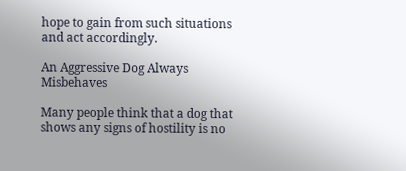hope to gain from such situations and act accordingly.

An Aggressive Dog Always Misbehaves

Many people think that a dog that shows any signs of hostility is no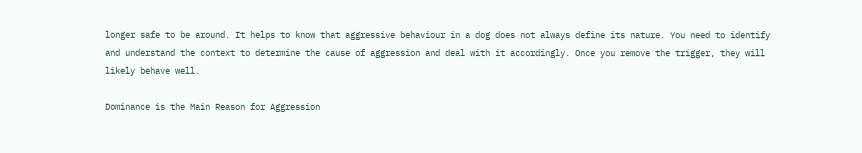longer safe to be around. It helps to know that aggressive behaviour in a dog does not always define its nature. You need to identify and understand the context to determine the cause of aggression and deal with it accordingly. Once you remove the trigger, they will likely behave well.

Dominance is the Main Reason for Aggression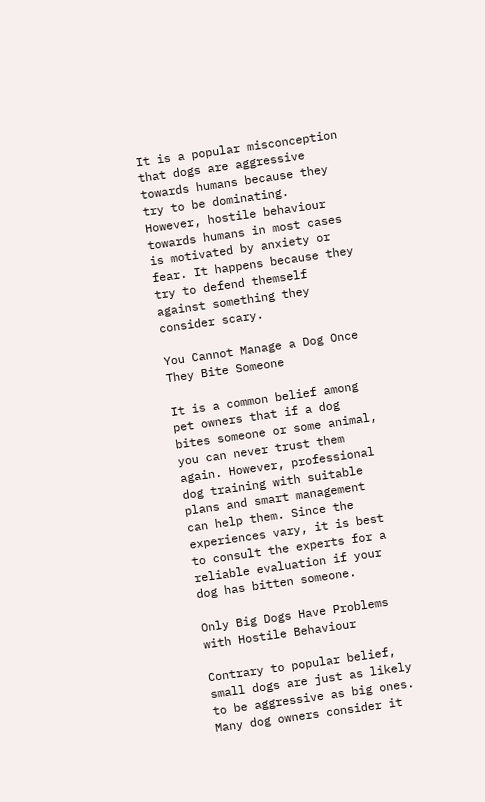It is a popular misconception that dogs are aggressive towards humans because they try to be dominating. However, hostile behaviour towards humans in most cases is motivated by anxiety or fear. It happens because they try to defend themself against something they consider scary.

You Cannot Manage a Dog Once They Bite Someone

It is a common belief among pet owners that if a dog bites someone or some animal, you can never trust them again. However, professional dog training with suitable plans and smart management can help them. Since the experiences vary, it is best to consult the experts for a reliable evaluation if your dog has bitten someone.

Only Big Dogs Have Problems with Hostile Behaviour

Contrary to popular belief, small dogs are just as likely to be aggressive as big ones. Many dog owners consider it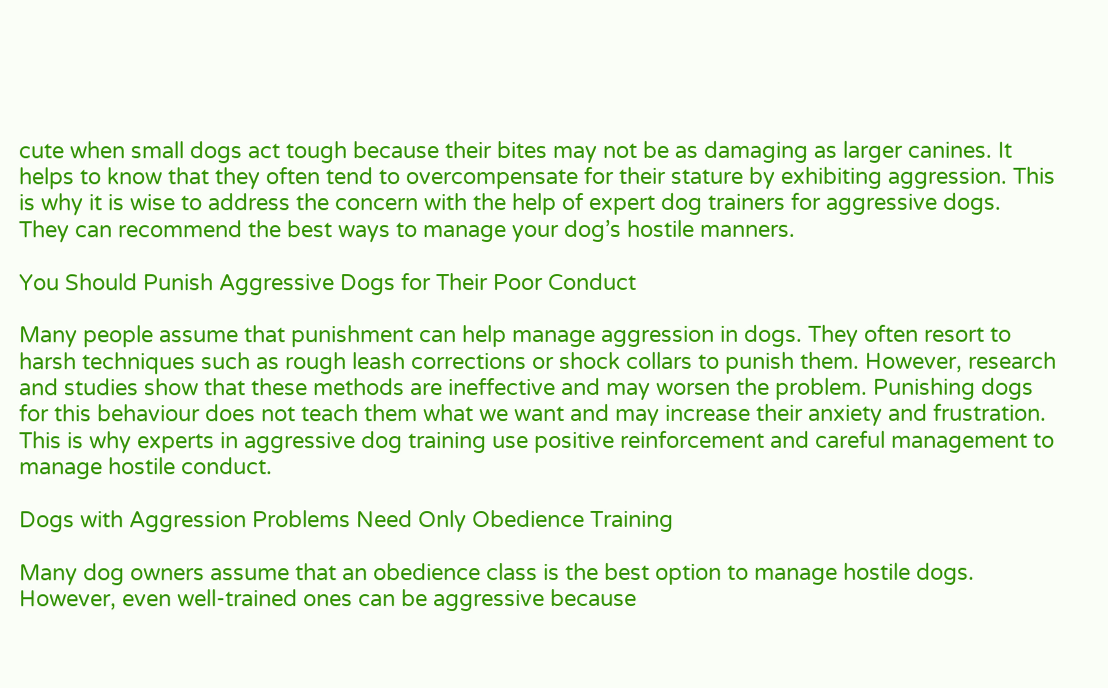cute when small dogs act tough because their bites may not be as damaging as larger canines. It helps to know that they often tend to overcompensate for their stature by exhibiting aggression. This is why it is wise to address the concern with the help of expert dog trainers for aggressive dogs. They can recommend the best ways to manage your dog’s hostile manners.

You Should Punish Aggressive Dogs for Their Poor Conduct

Many people assume that punishment can help manage aggression in dogs. They often resort to harsh techniques such as rough leash corrections or shock collars to punish them. However, research and studies show that these methods are ineffective and may worsen the problem. Punishing dogs for this behaviour does not teach them what we want and may increase their anxiety and frustration. This is why experts in aggressive dog training use positive reinforcement and careful management to manage hostile conduct.

Dogs with Aggression Problems Need Only Obedience Training

Many dog owners assume that an obedience class is the best option to manage hostile dogs. However, even well-trained ones can be aggressive because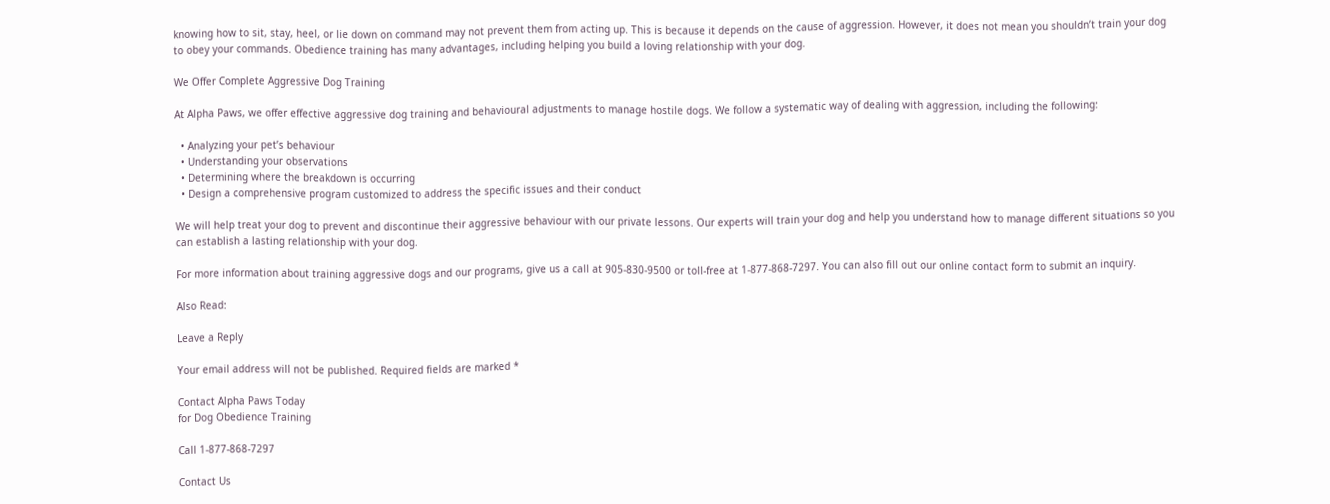knowing how to sit, stay, heel, or lie down on command may not prevent them from acting up. This is because it depends on the cause of aggression. However, it does not mean you shouldn’t train your dog to obey your commands. Obedience training has many advantages, including helping you build a loving relationship with your dog.

We Offer Complete Aggressive Dog Training

At Alpha Paws, we offer effective aggressive dog training and behavioural adjustments to manage hostile dogs. We follow a systematic way of dealing with aggression, including the following:

  • Analyzing your pet’s behaviour
  • Understanding your observations
  • Determining where the breakdown is occurring
  • Design a comprehensive program customized to address the specific issues and their conduct

We will help treat your dog to prevent and discontinue their aggressive behaviour with our private lessons. Our experts will train your dog and help you understand how to manage different situations so you can establish a lasting relationship with your dog.

For more information about training aggressive dogs and our programs, give us a call at 905-830-9500 or toll-free at 1-877-868-7297. You can also fill out our online contact form to submit an inquiry.

Also Read:

Leave a Reply

Your email address will not be published. Required fields are marked *

Contact Alpha Paws Today
for Dog Obedience Training

Call 1-877-868-7297

Contact Us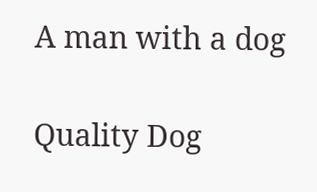A man with a dog

Quality Dog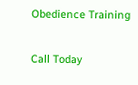Obedience Training

Call Today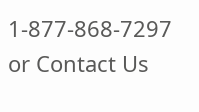1-877-868-7297 or Contact Us